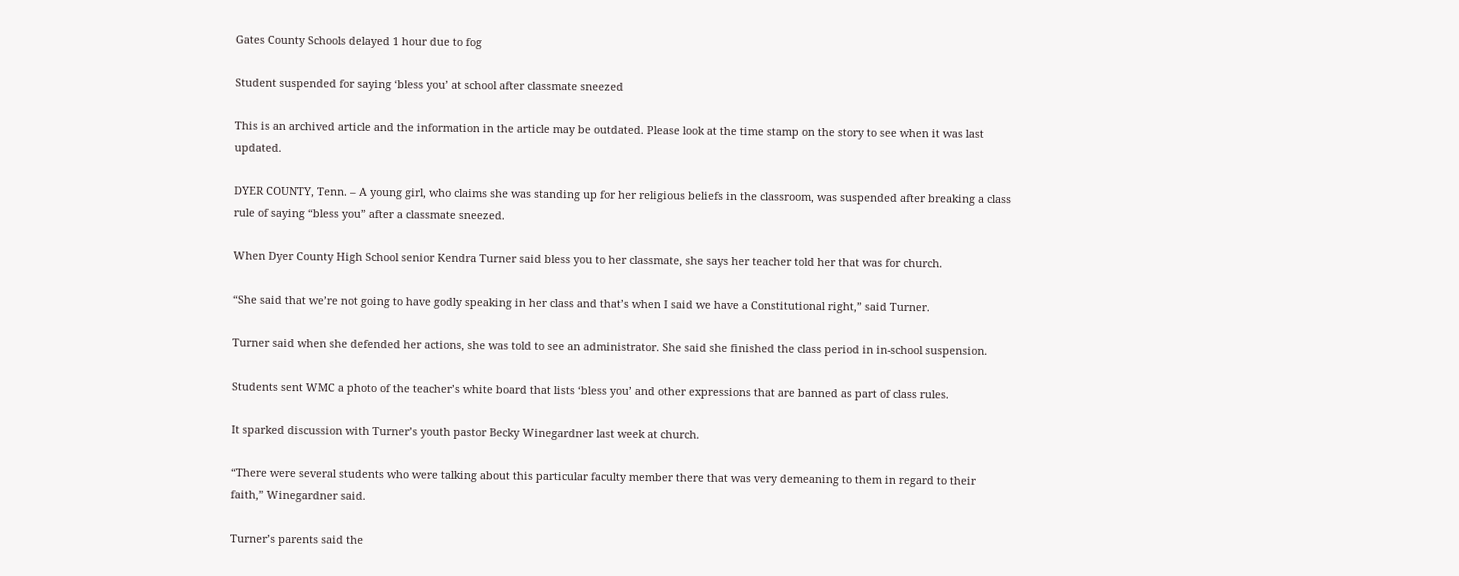Gates County Schools delayed 1 hour due to fog

Student suspended for saying ‘bless you’ at school after classmate sneezed

This is an archived article and the information in the article may be outdated. Please look at the time stamp on the story to see when it was last updated.

DYER COUNTY, Tenn. – A young girl, who claims she was standing up for her religious beliefs in the classroom, was suspended after breaking a class rule of saying “bless you” after a classmate sneezed.

When Dyer County High School senior Kendra Turner said bless you to her classmate, she says her teacher told her that was for church.

“She said that we’re not going to have godly speaking in her class and that’s when I said we have a Constitutional right,” said Turner.

Turner said when she defended her actions, she was told to see an administrator. She said she finished the class period in in-school suspension.

Students sent WMC a photo of the teacher’s white board that lists ‘bless you’ and other expressions that are banned as part of class rules.

It sparked discussion with Turner’s youth pastor Becky Winegardner last week at church.

“There were several students who were talking about this particular faculty member there that was very demeaning to them in regard to their faith,” Winegardner said.

Turner’s parents said the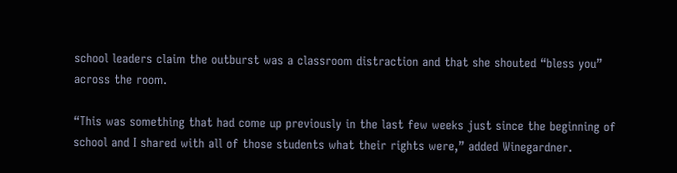school leaders claim the outburst was a classroom distraction and that she shouted “bless you” across the room.

“This was something that had come up previously in the last few weeks just since the beginning of school and I shared with all of those students what their rights were,” added Winegardner.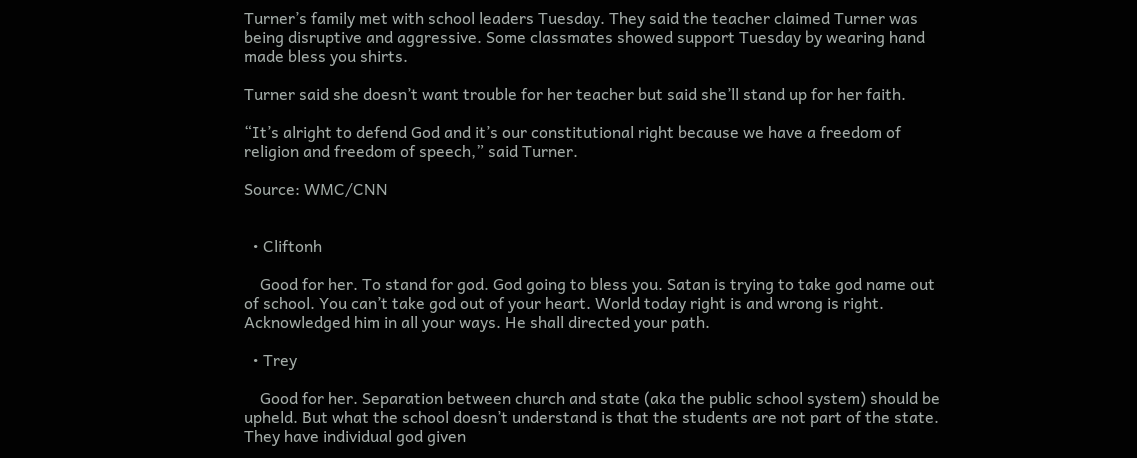Turner’s family met with school leaders Tuesday. They said the teacher claimed Turner was being disruptive and aggressive. Some classmates showed support Tuesday by wearing hand made bless you shirts.

Turner said she doesn’t want trouble for her teacher but said she’ll stand up for her faith.

“It’s alright to defend God and it’s our constitutional right because we have a freedom of religion and freedom of speech,” said Turner.

Source: WMC/CNN


  • Cliftonh

    Good for her. To stand for god. God going to bless you. Satan is trying to take god name out of school. You can’t take god out of your heart. World today right is and wrong is right. Acknowledged him in all your ways. He shall directed your path.

  • Trey

    Good for her. Separation between church and state (aka the public school system) should be upheld. But what the school doesn’t understand is that the students are not part of the state. They have individual god given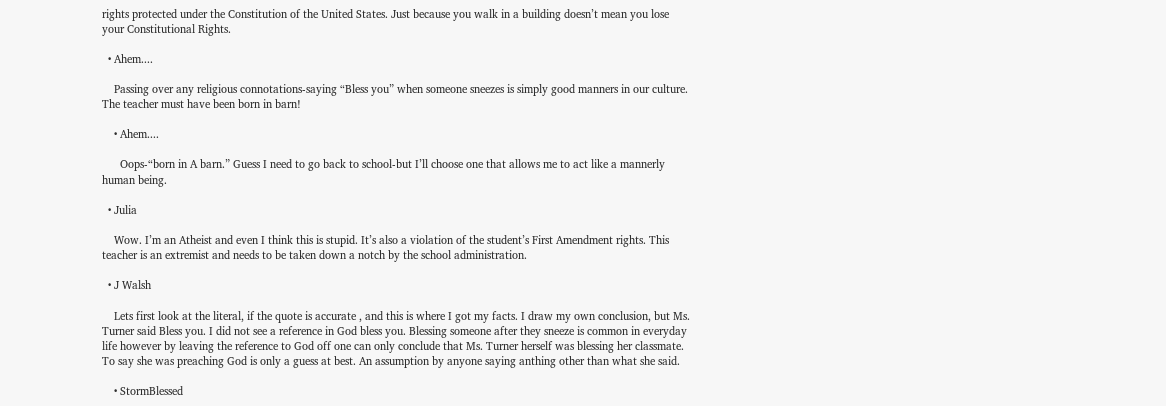rights protected under the Constitution of the United States. Just because you walk in a building doesn’t mean you lose your Constitutional Rights.

  • Ahem....

    Passing over any religious connotations-saying “Bless you” when someone sneezes is simply good manners in our culture. The teacher must have been born in barn!

    • Ahem....

      Oops-“born in A barn.” Guess I need to go back to school-but I’ll choose one that allows me to act like a mannerly human being.

  • Julia

    Wow. I’m an Atheist and even I think this is stupid. It’s also a violation of the student’s First Amendment rights. This teacher is an extremist and needs to be taken down a notch by the school administration.

  • J Walsh

    Lets first look at the literal, if the quote is accurate , and this is where I got my facts. I draw my own conclusion, but Ms. Turner said Bless you. I did not see a reference in God bless you. Blessing someone after they sneeze is common in everyday life however by leaving the reference to God off one can only conclude that Ms. Turner herself was blessing her classmate. To say she was preaching God is only a guess at best. An assumption by anyone saying anthing other than what she said.

    • StormBlessed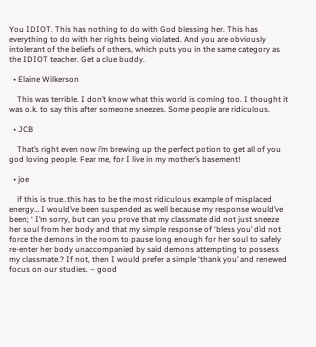You IDIOT. This has nothing to do with God blessing her. This has everything to do with her rights being violated. And you are obviously intolerant of the beliefs of others, which puts you in the same category as the IDIOT teacher. Get a clue buddy.

  • Elaine Wilkerson

    This was terrible. I don’t know what this world is coming too. I thought it was o.k. to say this after someone sneezes. Some people are ridiculous.

  • JCB

    That’s right even now i’m brewing up the perfect potion to get all of you god loving people. Fear me, for I live in my mother’s basement!

  • joe

    if this is true..this has to be the most ridiculous example of misplaced energy… I would’ve been suspended as well because my response would’ve been; ‘ I’m sorry, but can you prove that my classmate did not just sneeze her soul from her body and that my simple response of ‘bless you’ did not force the demons in the room to pause long enough for her soul to safely re-enter her body unaccompanied by said demons attempting to possess my classmate.? If not, then I would prefer a simple ‘thank you’ and renewed focus on our studies. – good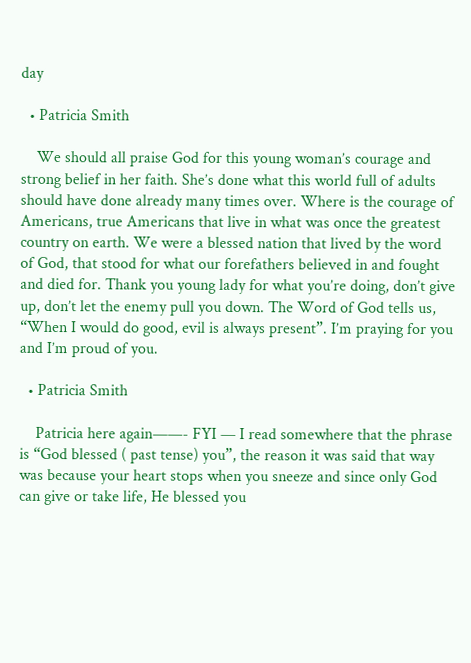day

  • Patricia Smith

    We should all praise God for this young woman’s courage and strong belief in her faith. She’s done what this world full of adults should have done already many times over. Where is the courage of Americans, true Americans that live in what was once the greatest country on earth. We were a blessed nation that lived by the word of God, that stood for what our forefathers believed in and fought and died for. Thank you young lady for what you’re doing, don’t give up, don’t let the enemy pull you down. The Word of God tells us, “When I would do good, evil is always present”. I’m praying for you and I’m proud of you.

  • Patricia Smith

    Patricia here again——- FYI — I read somewhere that the phrase is “God blessed ( past tense) you”, the reason it was said that way was because your heart stops when you sneeze and since only God can give or take life, He blessed you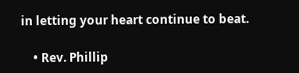in letting your heart continue to beat.

    • Rev. Phillip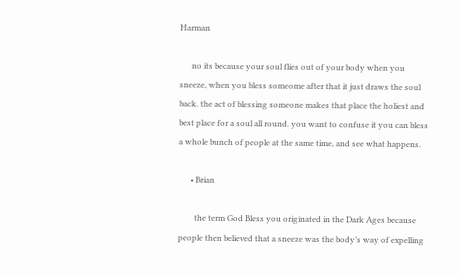Harman

      no its because your soul flies out of your body when you sneeze, when you bless someome after that it just draws the soul back. the act of blessing someone makes that place the holiest and best place for a soul all round. you want to confuse it you can bless a whole bunch of people at the same time, and see what happens.

      • Brian

        the term God Bless you originated in the Dark Ages because people then believed that a sneeze was the body’s way of expelling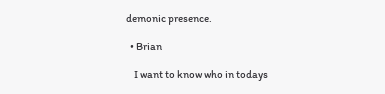demonic presence.

  • Brian

    I want to know who in todays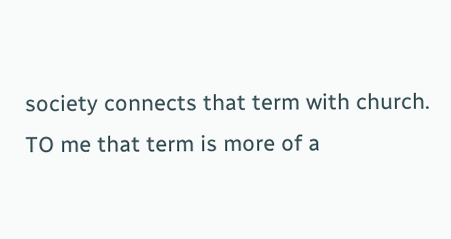society connects that term with church. TO me that term is more of a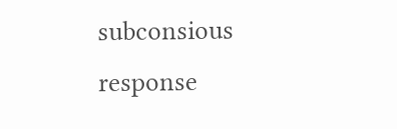subconsious response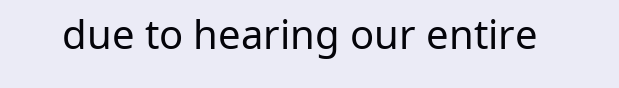due to hearing our entire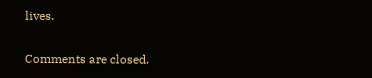lives.

Comments are closed.